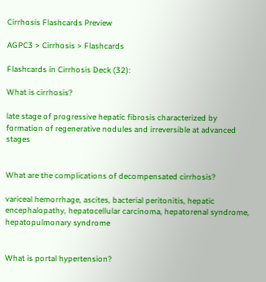Cirrhosis Flashcards Preview

AGPC3 > Cirrhosis > Flashcards

Flashcards in Cirrhosis Deck (32):

What is cirrhosis?

late stage of progressive hepatic fibrosis characterized by formation of regenerative nodules and irreversible at advanced stages


What are the complications of decompensated cirrhosis?

variceal hemorrhage, ascites, bacterial peritonitis, hepatic encephalopathy, hepatocellular carcinoma, hepatorenal syndrome, hepatopulmonary syndrome


What is portal hypertension?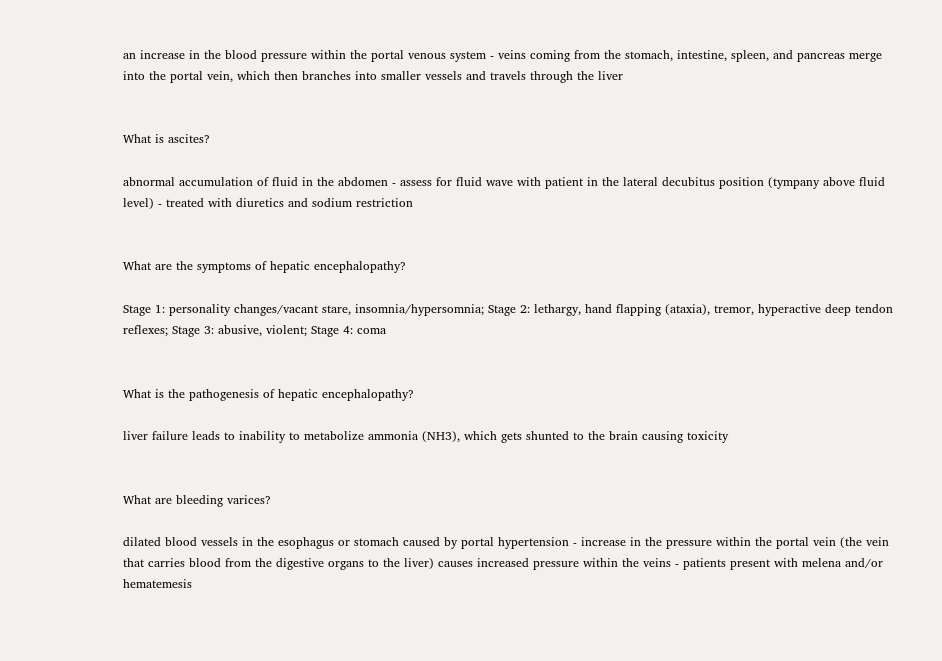an increase in the blood pressure within the portal venous system - veins coming from the stomach, intestine, spleen, and pancreas merge into the portal vein, which then branches into smaller vessels and travels through the liver


What is ascites?

abnormal accumulation of fluid in the abdomen - assess for fluid wave with patient in the lateral decubitus position (tympany above fluid level) - treated with diuretics and sodium restriction


What are the symptoms of hepatic encephalopathy?

Stage 1: personality changes/vacant stare, insomnia/hypersomnia; Stage 2: lethargy, hand flapping (ataxia), tremor, hyperactive deep tendon reflexes; Stage 3: abusive, violent; Stage 4: coma


What is the pathogenesis of hepatic encephalopathy?

liver failure leads to inability to metabolize ammonia (NH3), which gets shunted to the brain causing toxicity


What are bleeding varices?

dilated blood vessels in the esophagus or stomach caused by portal hypertension - increase in the pressure within the portal vein (the vein that carries blood from the digestive organs to the liver) causes increased pressure within the veins - patients present with melena and/or hematemesis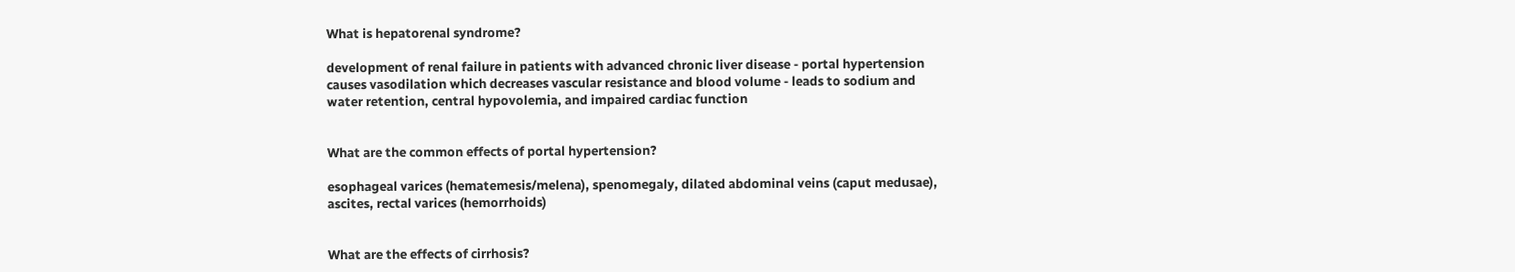What is hepatorenal syndrome?

development of renal failure in patients with advanced chronic liver disease - portal hypertension causes vasodilation which decreases vascular resistance and blood volume - leads to sodium and water retention, central hypovolemia, and impaired cardiac function


What are the common effects of portal hypertension?

esophageal varices (hematemesis/melena), spenomegaly, dilated abdominal veins (caput medusae), ascites, rectal varices (hemorrhoids)


What are the effects of cirrhosis?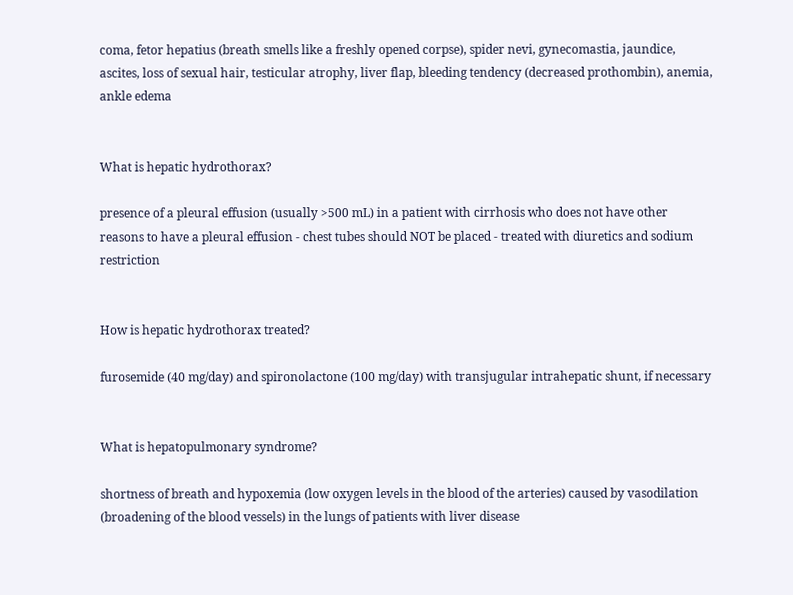coma, fetor hepatius (breath smells like a freshly opened corpse), spider nevi, gynecomastia, jaundice, ascites, loss of sexual hair, testicular atrophy, liver flap, bleeding tendency (decreased prothombin), anemia, ankle edema


What is hepatic hydrothorax?

presence of a pleural effusion (usually >500 mL) in a patient with cirrhosis who does not have other reasons to have a pleural effusion - chest tubes should NOT be placed - treated with diuretics and sodium restriction


How is hepatic hydrothorax treated?

furosemide (40 mg/day) and spironolactone (100 mg/day) with transjugular intrahepatic shunt, if necessary


What is hepatopulmonary syndrome?

shortness of breath and hypoxemia (low oxygen levels in the blood of the arteries) caused by vasodilation (broadening of the blood vessels) in the lungs of patients with liver disease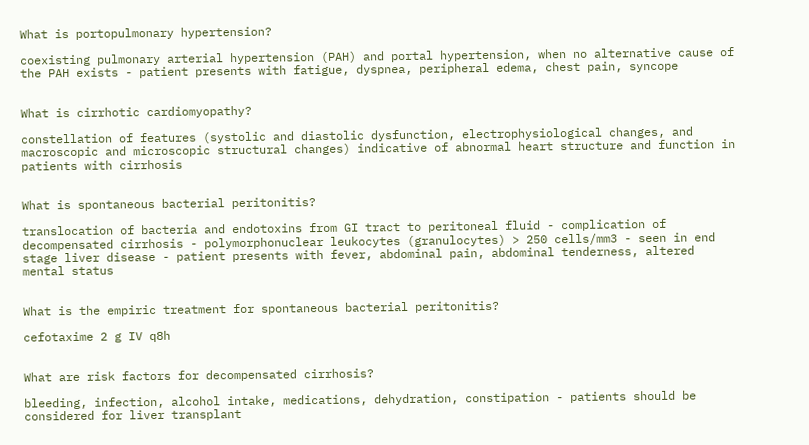What is portopulmonary hypertension?

coexisting pulmonary arterial hypertension (PAH) and portal hypertension, when no alternative cause of the PAH exists - patient presents with fatigue, dyspnea, peripheral edema, chest pain, syncope


What is cirrhotic cardiomyopathy?

constellation of features (systolic and diastolic dysfunction, electrophysiological changes, and macroscopic and microscopic structural changes) indicative of abnormal heart structure and function in patients with cirrhosis


What is spontaneous bacterial peritonitis?

translocation of bacteria and endotoxins from GI tract to peritoneal fluid - complication of decompensated cirrhosis - polymorphonuclear leukocytes (granulocytes) > 250 cells/mm3 - seen in end stage liver disease - patient presents with fever, abdominal pain, abdominal tenderness, altered mental status


What is the empiric treatment for spontaneous bacterial peritonitis?

cefotaxime 2 g IV q8h


What are risk factors for decompensated cirrhosis?

bleeding, infection, alcohol intake, medications, dehydration, constipation - patients should be considered for liver transplant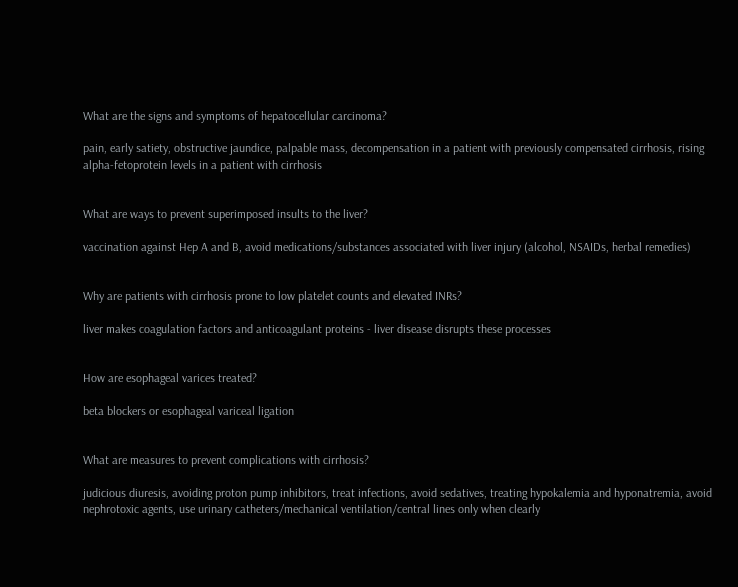What are the signs and symptoms of hepatocellular carcinoma?

pain, early satiety, obstructive jaundice, palpable mass, decompensation in a patient with previously compensated cirrhosis, rising alpha-fetoprotein levels in a patient with cirrhosis


What are ways to prevent superimposed insults to the liver?

vaccination against Hep A and B, avoid medications/substances associated with liver injury (alcohol, NSAIDs, herbal remedies)


Why are patients with cirrhosis prone to low platelet counts and elevated INRs?

liver makes coagulation factors and anticoagulant proteins - liver disease disrupts these processes


How are esophageal varices treated?

beta blockers or esophageal variceal ligation


What are measures to prevent complications with cirrhosis?

judicious diuresis, avoiding proton pump inhibitors, treat infections, avoid sedatives, treating hypokalemia and hyponatremia, avoid nephrotoxic agents, use urinary catheters/mechanical ventilation/central lines only when clearly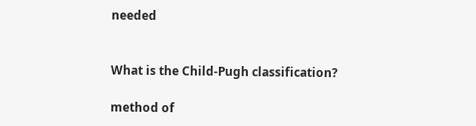needed


What is the Child-Pugh classification?

method of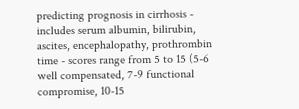predicting prognosis in cirrhosis - includes serum albumin, bilirubin, ascites, encephalopathy, prothrombin time - scores range from 5 to 15 (5-6 well compensated, 7-9 functional compromise, 10-15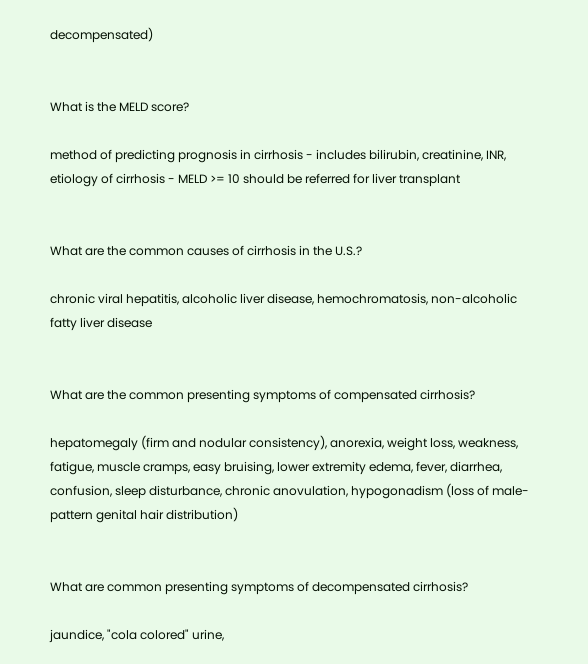decompensated)


What is the MELD score?

method of predicting prognosis in cirrhosis - includes bilirubin, creatinine, INR, etiology of cirrhosis - MELD >= 10 should be referred for liver transplant


What are the common causes of cirrhosis in the U.S.?

chronic viral hepatitis, alcoholic liver disease, hemochromatosis, non-alcoholic fatty liver disease


What are the common presenting symptoms of compensated cirrhosis?

hepatomegaly (firm and nodular consistency), anorexia, weight loss, weakness, fatigue, muscle cramps, easy bruising, lower extremity edema, fever, diarrhea, confusion, sleep disturbance, chronic anovulation, hypogonadism (loss of male-pattern genital hair distribution)


What are common presenting symptoms of decompensated cirrhosis?

jaundice, "cola colored" urine,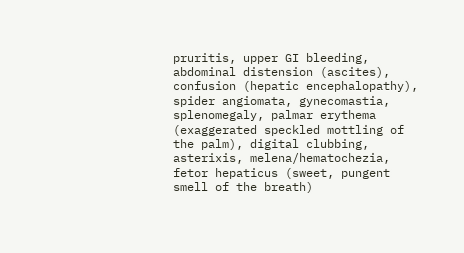pruritis, upper GI bleeding, abdominal distension (ascites), confusion (hepatic encephalopathy), spider angiomata, gynecomastia, splenomegaly, palmar erythema (exaggerated speckled mottling of the palm), digital clubbing, asterixis, melena/hematochezia, fetor hepaticus (sweet, pungent smell of the breath)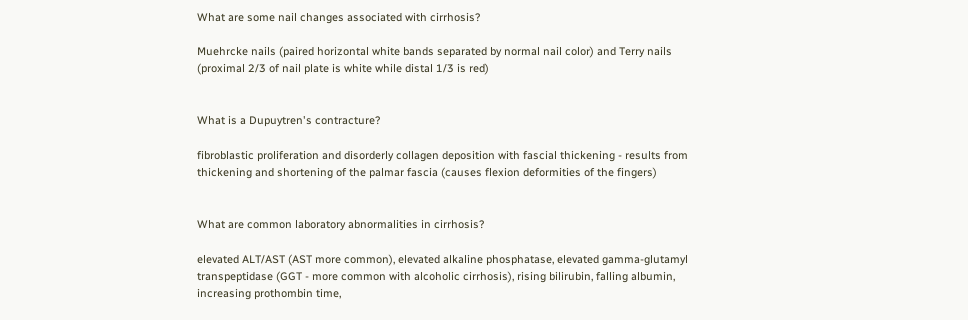What are some nail changes associated with cirrhosis?

Muehrcke nails (paired horizontal white bands separated by normal nail color) and Terry nails (proximal 2/3 of nail plate is white while distal 1/3 is red)


What is a Dupuytren's contracture?

fibroblastic proliferation and disorderly collagen deposition with fascial thickening - results from thickening and shortening of the palmar fascia (causes flexion deformities of the fingers)


What are common laboratory abnormalities in cirrhosis?

elevated ALT/AST (AST more common), elevated alkaline phosphatase, elevated gamma-glutamyl transpeptidase (GGT - more common with alcoholic cirrhosis), rising bilirubin, falling albumin, increasing prothombin time,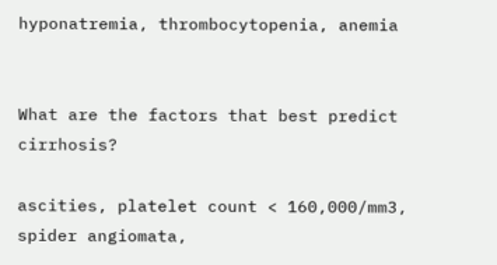hyponatremia, thrombocytopenia, anemia


What are the factors that best predict cirrhosis?

ascities, platelet count < 160,000/mm3, spider angiomata,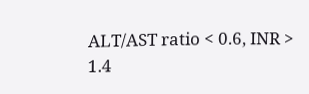ALT/AST ratio < 0.6, INR > 1.4